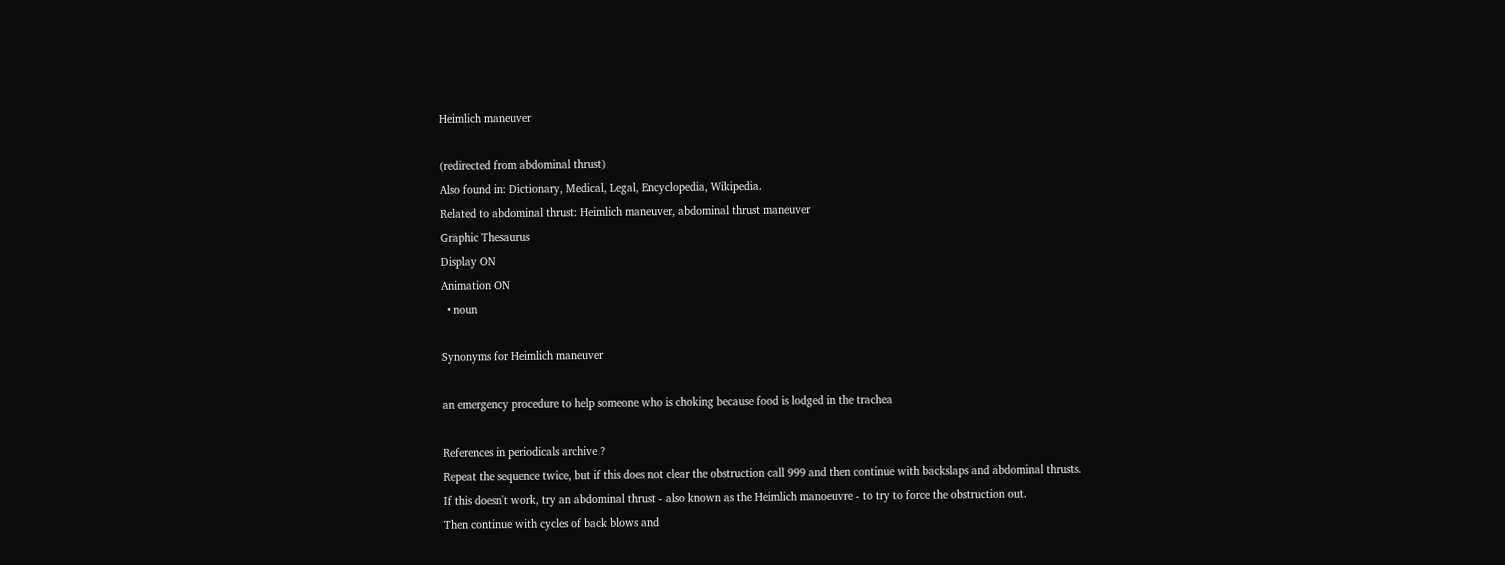Heimlich maneuver

(redirected from abdominal thrust)
Also found in: Dictionary, Medical, Legal, Encyclopedia, Wikipedia.
Related to abdominal thrust: Heimlich maneuver, abdominal thrust maneuver
Graphic Thesaurus
Display ON
Animation ON
  • noun

Synonyms for Heimlich maneuver

an emergency procedure to help someone who is choking because food is lodged in the trachea

References in periodicals archive ?
Repeat the sequence twice, but if this does not clear the obstruction call 999 and then continue with backslaps and abdominal thrusts.
If this doesn't work, try an abdominal thrust - also known as the Heimlich manoeuvre - to try to force the obstruction out.
Then continue with cycles of back blows and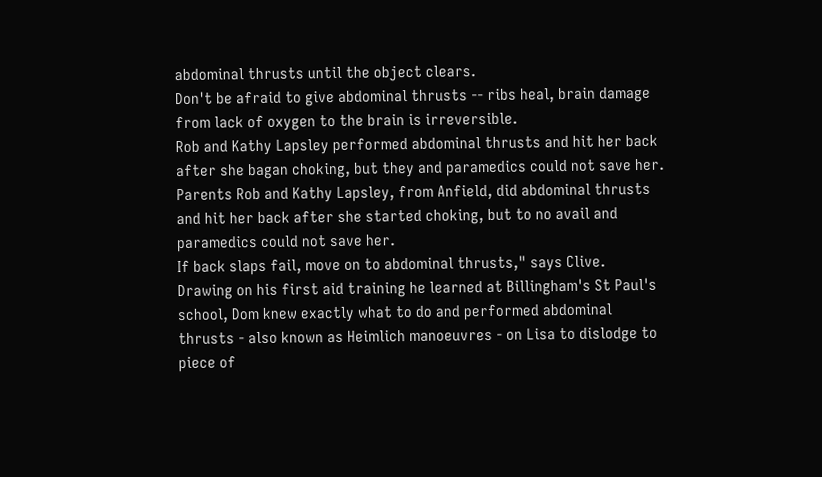abdominal thrusts until the object clears.
Don't be afraid to give abdominal thrusts -- ribs heal, brain damage from lack of oxygen to the brain is irreversible.
Rob and Kathy Lapsley performed abdominal thrusts and hit her back after she bagan choking, but they and paramedics could not save her.
Parents Rob and Kathy Lapsley, from Anfield, did abdominal thrusts and hit her back after she started choking, but to no avail and paramedics could not save her.
If back slaps fail, move on to abdominal thrusts," says Clive.
Drawing on his first aid training he learned at Billingham's St Paul's school, Dom knew exactly what to do and performed abdominal thrusts - also known as Heimlich manoeuvres - on Lisa to dislodge to piece of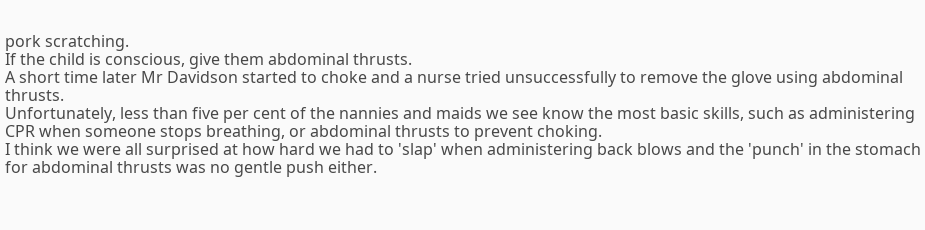pork scratching.
If the child is conscious, give them abdominal thrusts.
A short time later Mr Davidson started to choke and a nurse tried unsuccessfully to remove the glove using abdominal thrusts.
Unfortunately, less than five per cent of the nannies and maids we see know the most basic skills, such as administering CPR when someone stops breathing, or abdominal thrusts to prevent choking.
I think we were all surprised at how hard we had to 'slap' when administering back blows and the 'punch' in the stomach for abdominal thrusts was no gentle push either.